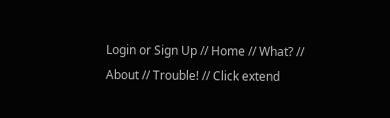Login or Sign Up // Home // What? // About // Trouble! // Click extend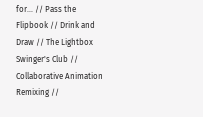for... // Pass the Flipbook // Drink and Draw // The Lightbox Swinger's Club // Collaborative Animation Remixing //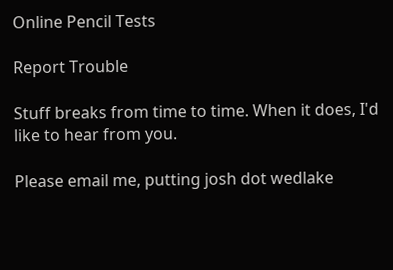Online Pencil Tests

Report Trouble

Stuff breaks from time to time. When it does, I'd like to hear from you.

Please email me, putting josh dot wedlake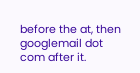before the at, then googlemail dot com after it.